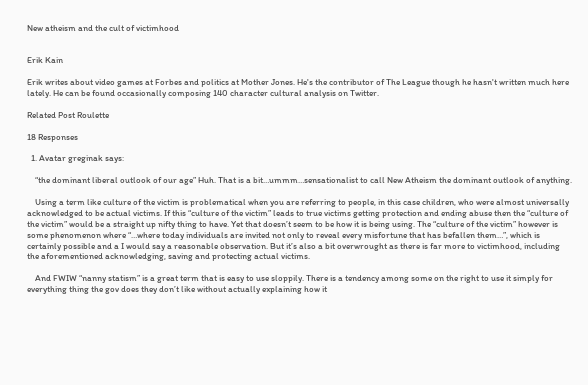New atheism and the cult of victimhood


Erik Kain

Erik writes about video games at Forbes and politics at Mother Jones. He's the contributor of The League though he hasn't written much here lately. He can be found occasionally composing 140 character cultural analysis on Twitter.

Related Post Roulette

18 Responses

  1. Avatar greginak says:

    “the dominant liberal outlook of our age” Huh. That is a bit…ummm…sensationalist to call New Atheism the dominant outlook of anything.

    Using a term like culture of the victim is problematical when you are referring to people, in this case children, who were almost universally acknowledged to be actual victims. If this “culture of the victim” leads to true victims getting protection and ending abuse then the “culture of the victim” would be a straight up nifty thing to have. Yet that doesn’t seem to be how it is being using. The “culture of the victim” however is some phenomenon where “…where today individuals are invited not only to reveal every misfortune that has befallen them…”, which is certainly possible and a I would say a reasonable observation. But it’s also a bit overwrought as there is far more to victimhood, including the aforementioned acknowledging, saving and protecting actual victims.

    And FWIW “nanny statism” is a great term that is easy to use sloppily. There is a tendency among some on the right to use it simply for everything thing the gov does they don’t like without actually explaining how it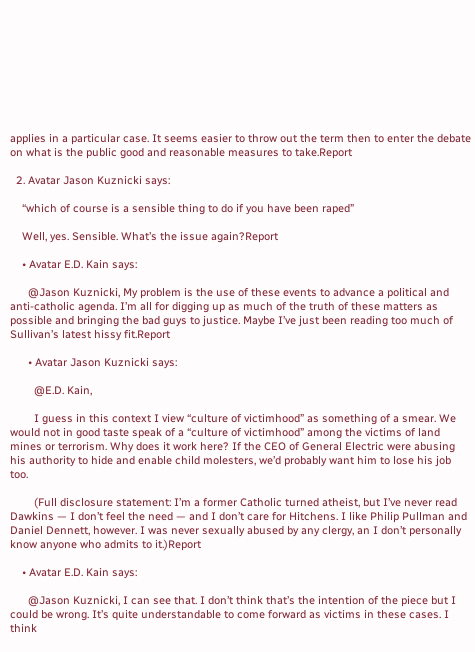applies in a particular case. It seems easier to throw out the term then to enter the debate on what is the public good and reasonable measures to take.Report

  2. Avatar Jason Kuznicki says:

    “which of course is a sensible thing to do if you have been raped”

    Well, yes. Sensible. What’s the issue again?Report

    • Avatar E.D. Kain says:

      @Jason Kuznicki, My problem is the use of these events to advance a political and anti-catholic agenda. I’m all for digging up as much of the truth of these matters as possible and bringing the bad guys to justice. Maybe I’ve just been reading too much of Sullivan’s latest hissy fit.Report

      • Avatar Jason Kuznicki says:

        @E.D. Kain,

        I guess in this context I view “culture of victimhood” as something of a smear. We would not in good taste speak of a “culture of victimhood” among the victims of land mines or terrorism. Why does it work here? If the CEO of General Electric were abusing his authority to hide and enable child molesters, we’d probably want him to lose his job too.

        (Full disclosure statement: I’m a former Catholic turned atheist, but I’ve never read Dawkins — I don’t feel the need — and I don’t care for Hitchens. I like Philip Pullman and Daniel Dennett, however. I was never sexually abused by any clergy, an I don’t personally know anyone who admits to it.)Report

    • Avatar E.D. Kain says:

      @Jason Kuznicki, I can see that. I don’t think that’s the intention of the piece but I could be wrong. It’s quite understandable to come forward as victims in these cases. I think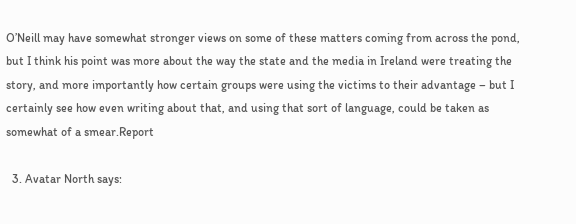O’Neill may have somewhat stronger views on some of these matters coming from across the pond, but I think his point was more about the way the state and the media in Ireland were treating the story, and more importantly how certain groups were using the victims to their advantage – but I certainly see how even writing about that, and using that sort of language, could be taken as somewhat of a smear.Report

  3. Avatar North says: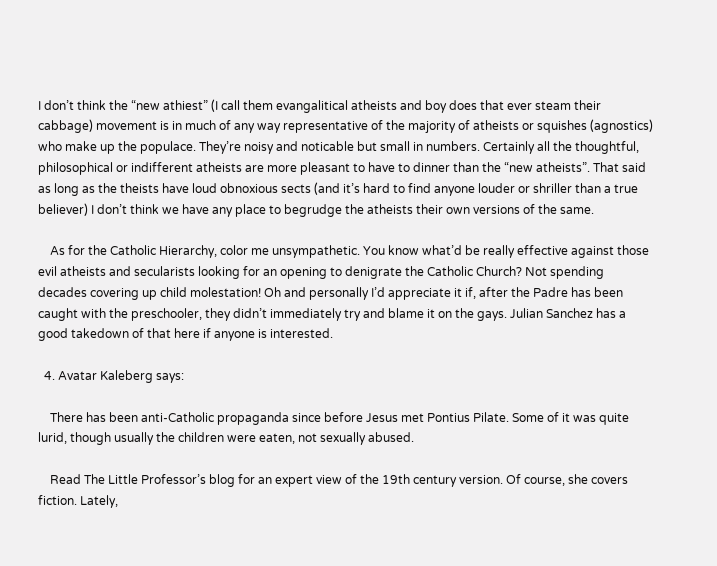I don’t think the “new athiest” (I call them evangalitical atheists and boy does that ever steam their cabbage) movement is in much of any way representative of the majority of atheists or squishes (agnostics) who make up the populace. They’re noisy and noticable but small in numbers. Certainly all the thoughtful, philosophical or indifferent atheists are more pleasant to have to dinner than the “new atheists”. That said as long as the theists have loud obnoxious sects (and it’s hard to find anyone louder or shriller than a true believer) I don’t think we have any place to begrudge the atheists their own versions of the same.

    As for the Catholic Hierarchy, color me unsympathetic. You know what’d be really effective against those evil atheists and secularists looking for an opening to denigrate the Catholic Church? Not spending decades covering up child molestation! Oh and personally I’d appreciate it if, after the Padre has been caught with the preschooler, they didn’t immediately try and blame it on the gays. Julian Sanchez has a good takedown of that here if anyone is interested.

  4. Avatar Kaleberg says:

    There has been anti-Catholic propaganda since before Jesus met Pontius Pilate. Some of it was quite lurid, though usually the children were eaten, not sexually abused.

    Read The Little Professor’s blog for an expert view of the 19th century version. Of course, she covers fiction. Lately,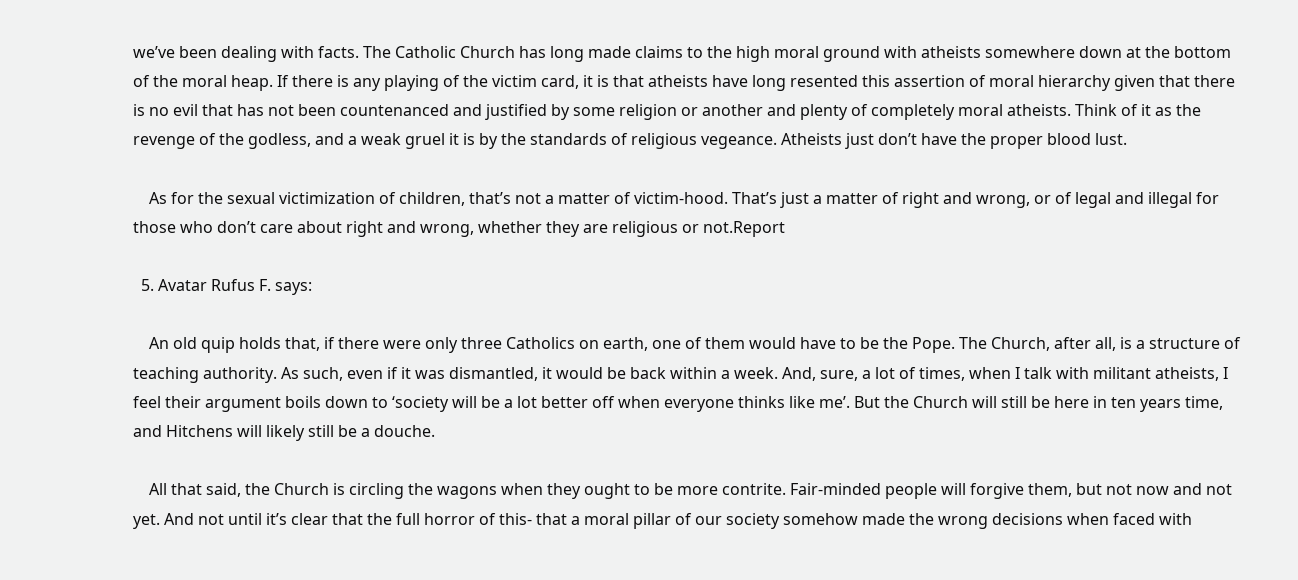we’ve been dealing with facts. The Catholic Church has long made claims to the high moral ground with atheists somewhere down at the bottom of the moral heap. If there is any playing of the victim card, it is that atheists have long resented this assertion of moral hierarchy given that there is no evil that has not been countenanced and justified by some religion or another and plenty of completely moral atheists. Think of it as the revenge of the godless, and a weak gruel it is by the standards of religious vegeance. Atheists just don’t have the proper blood lust.

    As for the sexual victimization of children, that’s not a matter of victim-hood. That’s just a matter of right and wrong, or of legal and illegal for those who don’t care about right and wrong, whether they are religious or not.Report

  5. Avatar Rufus F. says:

    An old quip holds that, if there were only three Catholics on earth, one of them would have to be the Pope. The Church, after all, is a structure of teaching authority. As such, even if it was dismantled, it would be back within a week. And, sure, a lot of times, when I talk with militant atheists, I feel their argument boils down to ‘society will be a lot better off when everyone thinks like me’. But the Church will still be here in ten years time, and Hitchens will likely still be a douche.

    All that said, the Church is circling the wagons when they ought to be more contrite. Fair-minded people will forgive them, but not now and not yet. And not until it’s clear that the full horror of this- that a moral pillar of our society somehow made the wrong decisions when faced with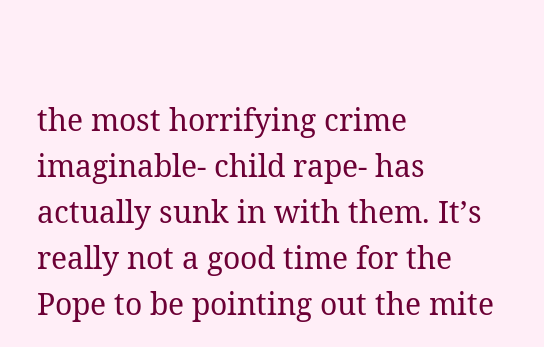the most horrifying crime imaginable- child rape- has actually sunk in with them. It’s really not a good time for the Pope to be pointing out the mite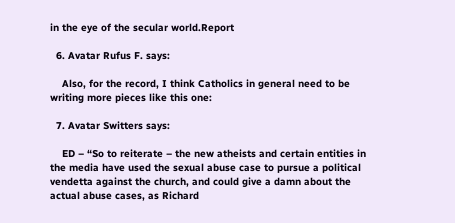in the eye of the secular world.Report

  6. Avatar Rufus F. says:

    Also, for the record, I think Catholics in general need to be writing more pieces like this one:

  7. Avatar Switters says:

    ED – “So to reiterate – the new atheists and certain entities in the media have used the sexual abuse case to pursue a political vendetta against the church, and could give a damn about the actual abuse cases, as Richard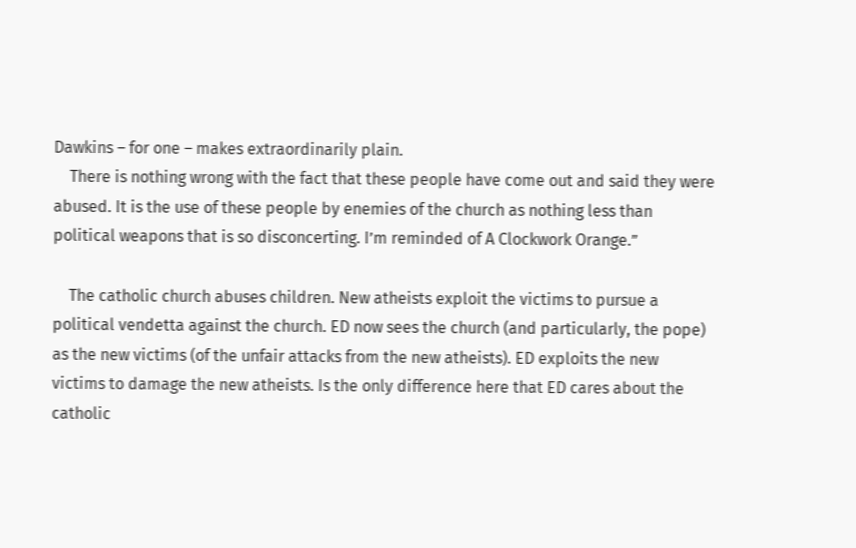Dawkins – for one – makes extraordinarily plain.
    There is nothing wrong with the fact that these people have come out and said they were abused. It is the use of these people by enemies of the church as nothing less than political weapons that is so disconcerting. I’m reminded of A Clockwork Orange.”

    The catholic church abuses children. New atheists exploit the victims to pursue a political vendetta against the church. ED now sees the church (and particularly, the pope) as the new victims (of the unfair attacks from the new atheists). ED exploits the new victims to damage the new atheists. Is the only difference here that ED cares about the catholic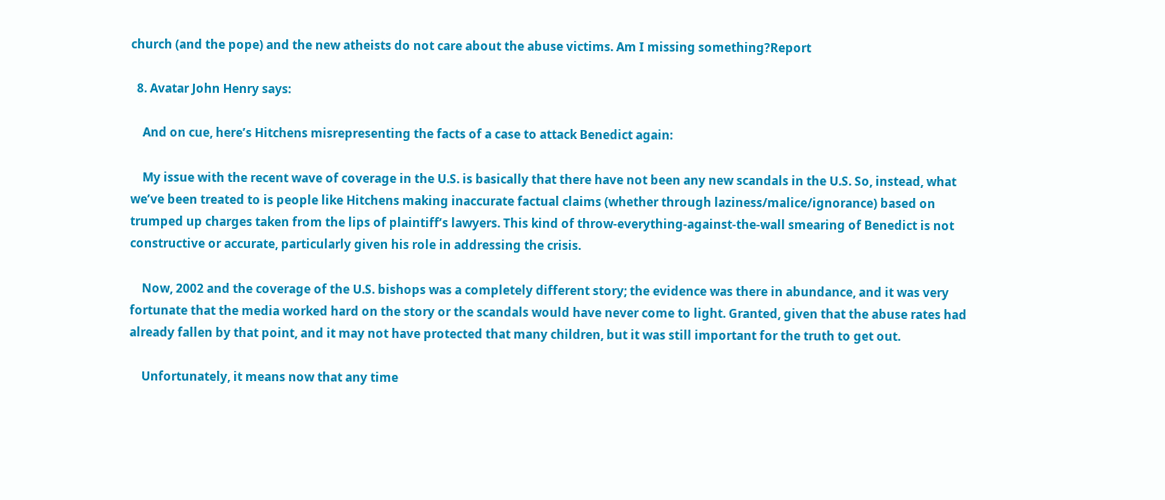church (and the pope) and the new atheists do not care about the abuse victims. Am I missing something?Report

  8. Avatar John Henry says:

    And on cue, here’s Hitchens misrepresenting the facts of a case to attack Benedict again:

    My issue with the recent wave of coverage in the U.S. is basically that there have not been any new scandals in the U.S. So, instead, what we’ve been treated to is people like Hitchens making inaccurate factual claims (whether through laziness/malice/ignorance) based on trumped up charges taken from the lips of plaintiff’s lawyers. This kind of throw-everything-against-the-wall smearing of Benedict is not constructive or accurate, particularly given his role in addressing the crisis.

    Now, 2002 and the coverage of the U.S. bishops was a completely different story; the evidence was there in abundance, and it was very fortunate that the media worked hard on the story or the scandals would have never come to light. Granted, given that the abuse rates had already fallen by that point, and it may not have protected that many children, but it was still important for the truth to get out.

    Unfortunately, it means now that any time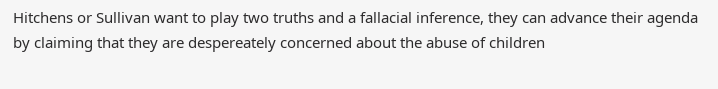Hitchens or Sullivan want to play two truths and a fallacial inference, they can advance their agenda by claiming that they are despereately concerned about the abuse of children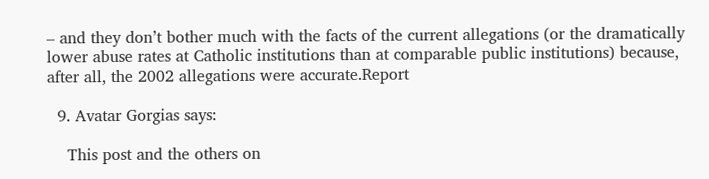– and they don’t bother much with the facts of the current allegations (or the dramatically lower abuse rates at Catholic institutions than at comparable public institutions) because, after all, the 2002 allegations were accurate.Report

  9. Avatar Gorgias says:

    This post and the others on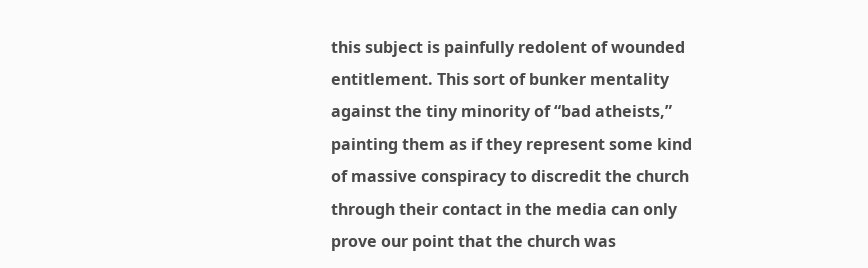this subject is painfully redolent of wounded entitlement. This sort of bunker mentality against the tiny minority of “bad atheists,” painting them as if they represent some kind of massive conspiracy to discredit the church through their contact in the media can only prove our point that the church was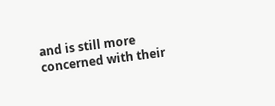and is still more concerned with their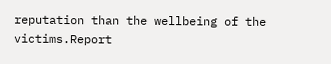reputation than the wellbeing of the victims.Report